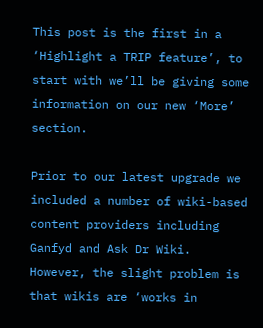This post is the first in a ‘Highlight a TRIP feature’, to start with we’ll be giving some information on our new ‘More’ section.

Prior to our latest upgrade we included a number of wiki-based content providers including Ganfyd and Ask Dr Wiki. However, the slight problem is that wikis are ‘works in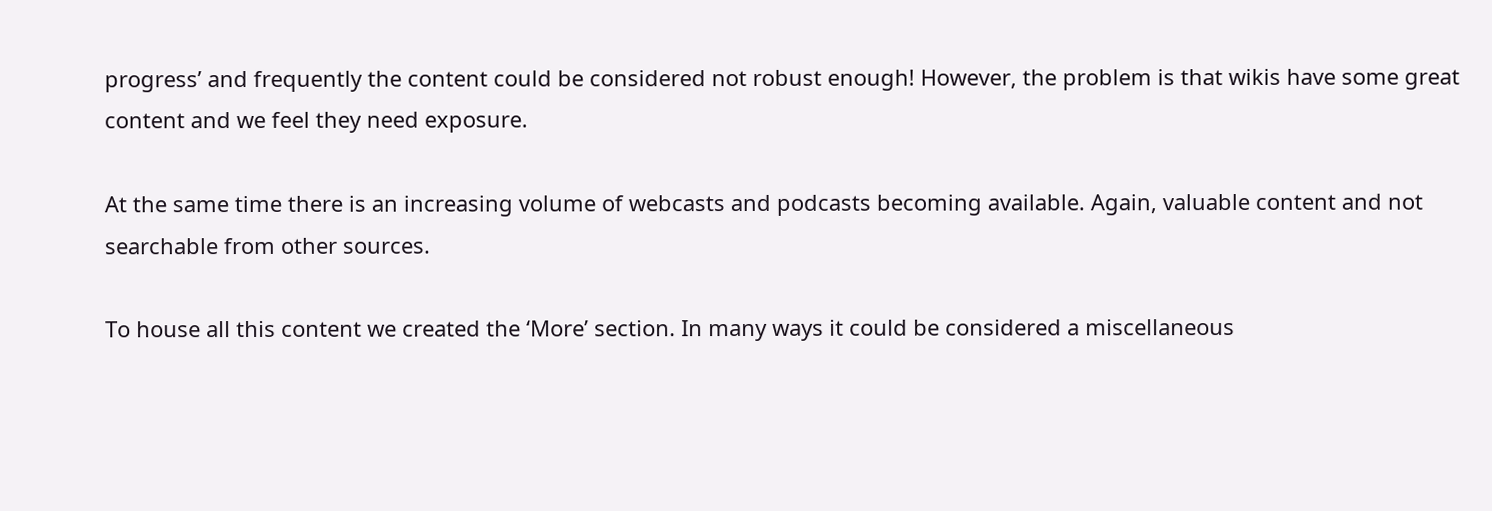progress’ and frequently the content could be considered not robust enough! However, the problem is that wikis have some great content and we feel they need exposure.

At the same time there is an increasing volume of webcasts and podcasts becoming available. Again, valuable content and not searchable from other sources.

To house all this content we created the ‘More’ section. In many ways it could be considered a miscellaneous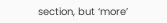section, but ‘more’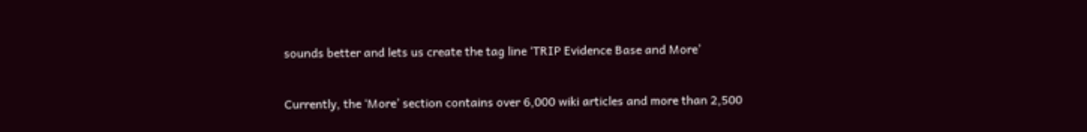sounds better and lets us create the tag line ‘TRIP Evidence Base and More’

Currently, the ‘More’ section contains over 6,000 wiki articles and more than 2,500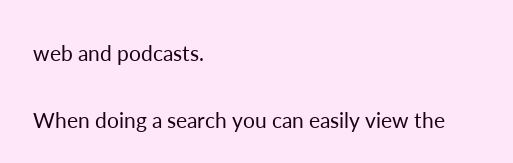web and podcasts.

When doing a search you can easily view the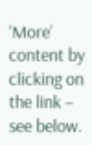‘More’ content by clicking on the link – see below.